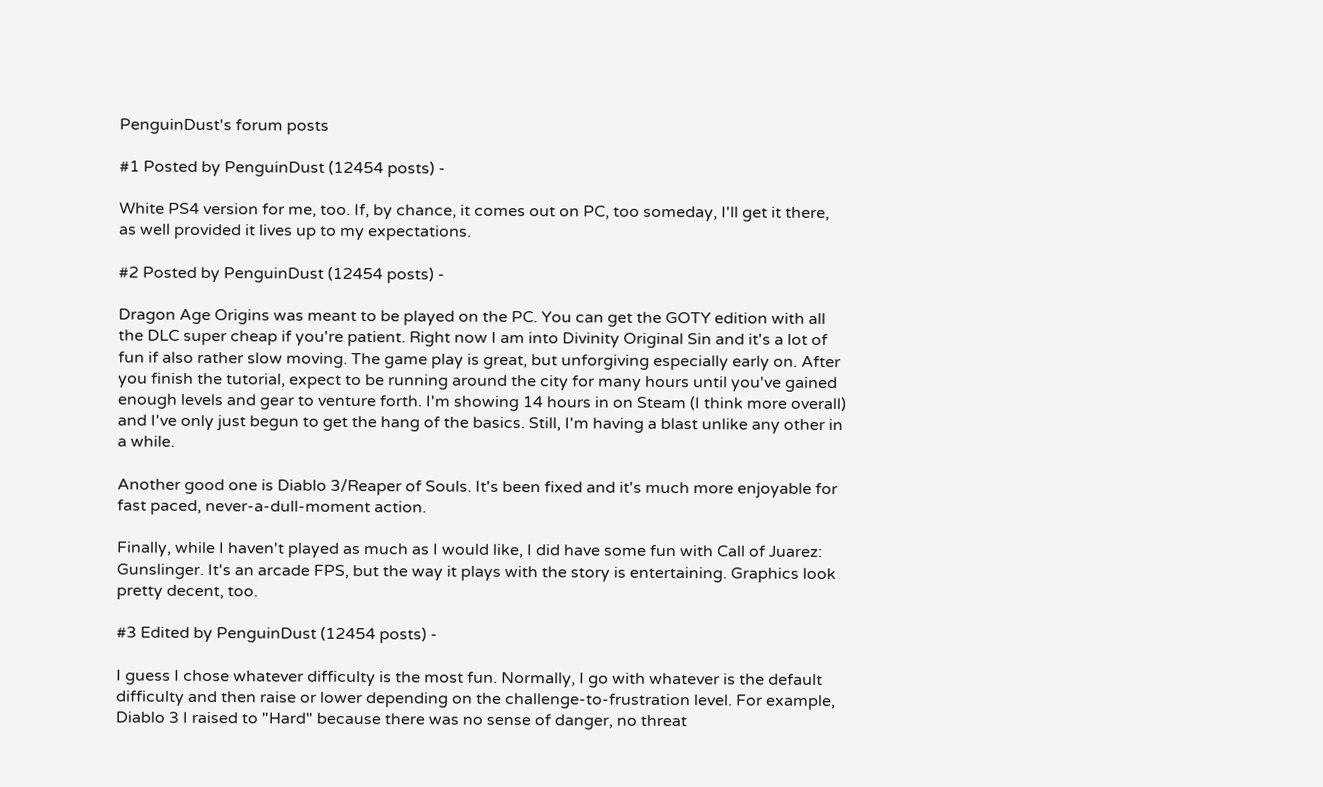PenguinDust's forum posts

#1 Posted by PenguinDust (12454 posts) -

White PS4 version for me, too. If, by chance, it comes out on PC, too someday, I'll get it there, as well provided it lives up to my expectations.

#2 Posted by PenguinDust (12454 posts) -

Dragon Age Origins was meant to be played on the PC. You can get the GOTY edition with all the DLC super cheap if you're patient. Right now I am into Divinity Original Sin and it's a lot of fun if also rather slow moving. The game play is great, but unforgiving especially early on. After you finish the tutorial, expect to be running around the city for many hours until you've gained enough levels and gear to venture forth. I'm showing 14 hours in on Steam (I think more overall) and I've only just begun to get the hang of the basics. Still, I'm having a blast unlike any other in a while.

Another good one is Diablo 3/Reaper of Souls. It's been fixed and it's much more enjoyable for fast paced, never-a-dull-moment action.

Finally, while I haven't played as much as I would like, I did have some fun with Call of Juarez: Gunslinger. It's an arcade FPS, but the way it plays with the story is entertaining. Graphics look pretty decent, too.

#3 Edited by PenguinDust (12454 posts) -

I guess I chose whatever difficulty is the most fun. Normally, I go with whatever is the default difficulty and then raise or lower depending on the challenge-to-frustration level. For example, Diablo 3 I raised to "Hard" because there was no sense of danger, no threat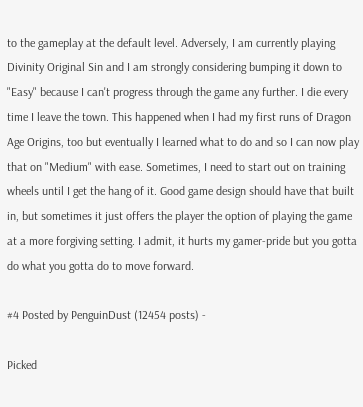to the gameplay at the default level. Adversely, I am currently playing Divinity Original Sin and I am strongly considering bumping it down to "Easy" because I can't progress through the game any further. I die every time I leave the town. This happened when I had my first runs of Dragon Age Origins, too but eventually I learned what to do and so I can now play that on "Medium" with ease. Sometimes, I need to start out on training wheels until I get the hang of it. Good game design should have that built in, but sometimes it just offers the player the option of playing the game at a more forgiving setting. I admit, it hurts my gamer-pride but you gotta do what you gotta do to move forward.

#4 Posted by PenguinDust (12454 posts) -

Picked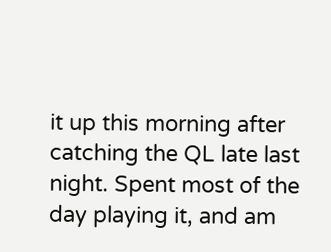it up this morning after catching the QL late last night. Spent most of the day playing it, and am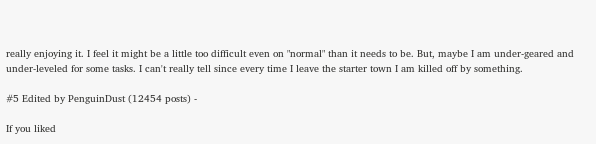really enjoying it. I feel it might be a little too difficult even on "normal" than it needs to be. But, maybe I am under-geared and under-leveled for some tasks. I can't really tell since every time I leave the starter town I am killed off by something.

#5 Edited by PenguinDust (12454 posts) -

If you liked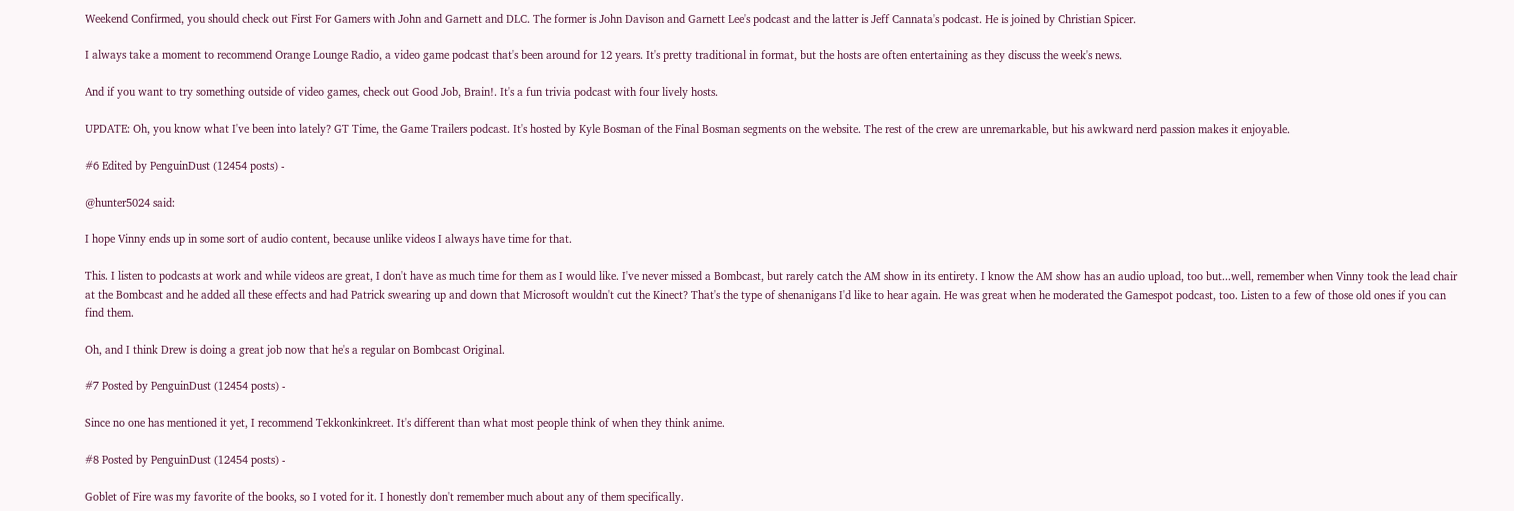Weekend Confirmed, you should check out First For Gamers with John and Garnett and DLC. The former is John Davison and Garnett Lee's podcast and the latter is Jeff Cannata's podcast. He is joined by Christian Spicer.

I always take a moment to recommend Orange Lounge Radio, a video game podcast that's been around for 12 years. It's pretty traditional in format, but the hosts are often entertaining as they discuss the week's news.

And if you want to try something outside of video games, check out Good Job, Brain!. It's a fun trivia podcast with four lively hosts.

UPDATE: Oh, you know what I've been into lately? GT Time, the Game Trailers podcast. It's hosted by Kyle Bosman of the Final Bosman segments on the website. The rest of the crew are unremarkable, but his awkward nerd passion makes it enjoyable.

#6 Edited by PenguinDust (12454 posts) -

@hunter5024 said:

I hope Vinny ends up in some sort of audio content, because unlike videos I always have time for that.

This. I listen to podcasts at work and while videos are great, I don't have as much time for them as I would like. I've never missed a Bombcast, but rarely catch the AM show in its entirety. I know the AM show has an audio upload, too but...well, remember when Vinny took the lead chair at the Bombcast and he added all these effects and had Patrick swearing up and down that Microsoft wouldn't cut the Kinect? That's the type of shenanigans I'd like to hear again. He was great when he moderated the Gamespot podcast, too. Listen to a few of those old ones if you can find them.

Oh, and I think Drew is doing a great job now that he's a regular on Bombcast Original.

#7 Posted by PenguinDust (12454 posts) -

Since no one has mentioned it yet, I recommend Tekkonkinkreet. It's different than what most people think of when they think anime.

#8 Posted by PenguinDust (12454 posts) -

Goblet of Fire was my favorite of the books, so I voted for it. I honestly don't remember much about any of them specifically.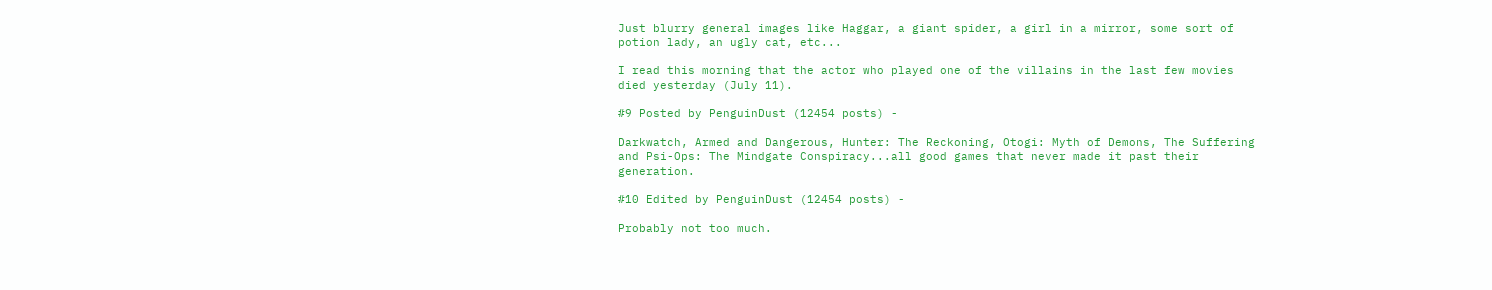Just blurry general images like Haggar, a giant spider, a girl in a mirror, some sort of potion lady, an ugly cat, etc...

I read this morning that the actor who played one of the villains in the last few movies died yesterday (July 11).

#9 Posted by PenguinDust (12454 posts) -

Darkwatch, Armed and Dangerous, Hunter: The Reckoning, Otogi: Myth of Demons, The Suffering and Psi-Ops: The Mindgate Conspiracy...all good games that never made it past their generation.

#10 Edited by PenguinDust (12454 posts) -

Probably not too much.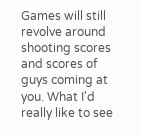Games will still revolve around shooting scores and scores of guys coming at you. What I'd really like to see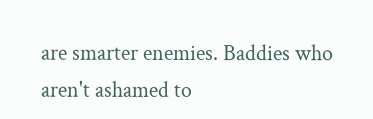are smarter enemies. Baddies who aren't ashamed to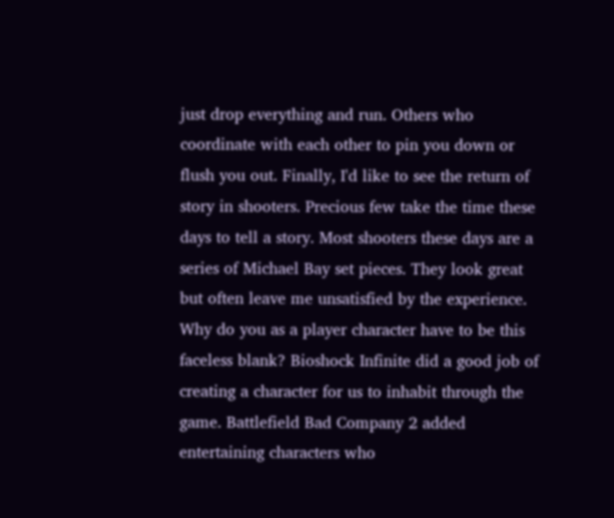just drop everything and run. Others who coordinate with each other to pin you down or flush you out. Finally, I'd like to see the return of story in shooters. Precious few take the time these days to tell a story. Most shooters these days are a series of Michael Bay set pieces. They look great but often leave me unsatisfied by the experience. Why do you as a player character have to be this faceless blank? Bioshock Infinite did a good job of creating a character for us to inhabit through the game. Battlefield Bad Company 2 added entertaining characters who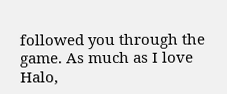followed you through the game. As much as I love Halo,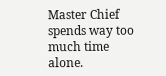Master Chief spends way too much time alone.